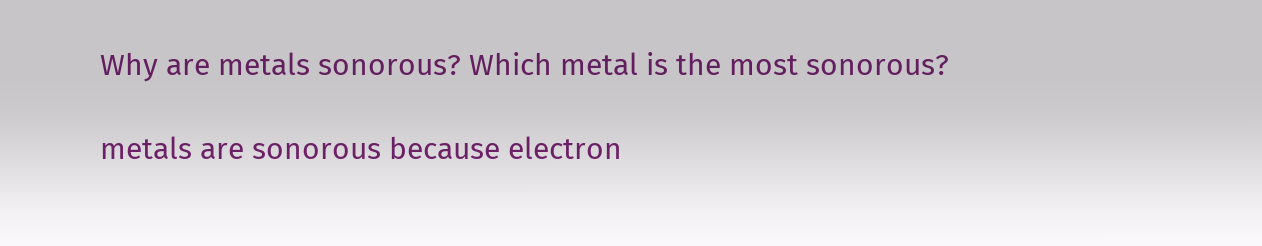Why are metals sonorous? Which metal is the most sonorous?

metals are sonorous because electron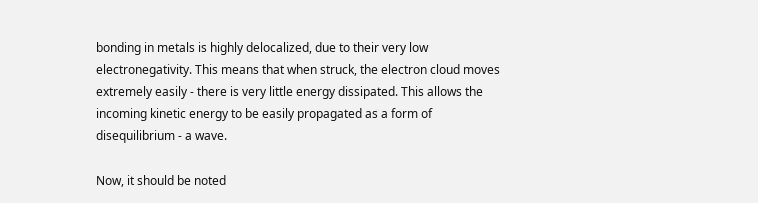bonding in metals is highly delocalized, due to their very low electronegativity. This means that when struck, the electron cloud moves extremely easily - there is very little energy dissipated. This allows the incoming kinetic energy to be easily propagated as a form of disequilibrium - a wave.

Now, it should be noted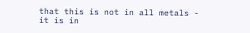that this is not in all metals - it is in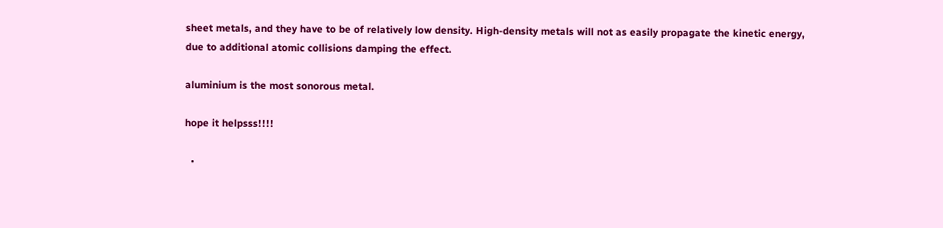sheet metals, and they have to be of relatively low density. High-density metals will not as easily propagate the kinetic energy, due to additional atomic collisions damping the effect.

aluminium is the most sonorous metal.

hope it helpsss!!!!

  •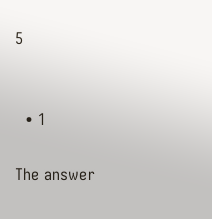5


  • 1

The answer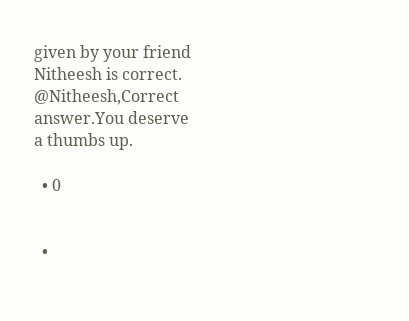given by your friend Nitheesh is correct.
@Nitheesh,Correct answer.You deserve a thumbs up.

  • 0


  •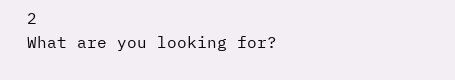2
What are you looking for?